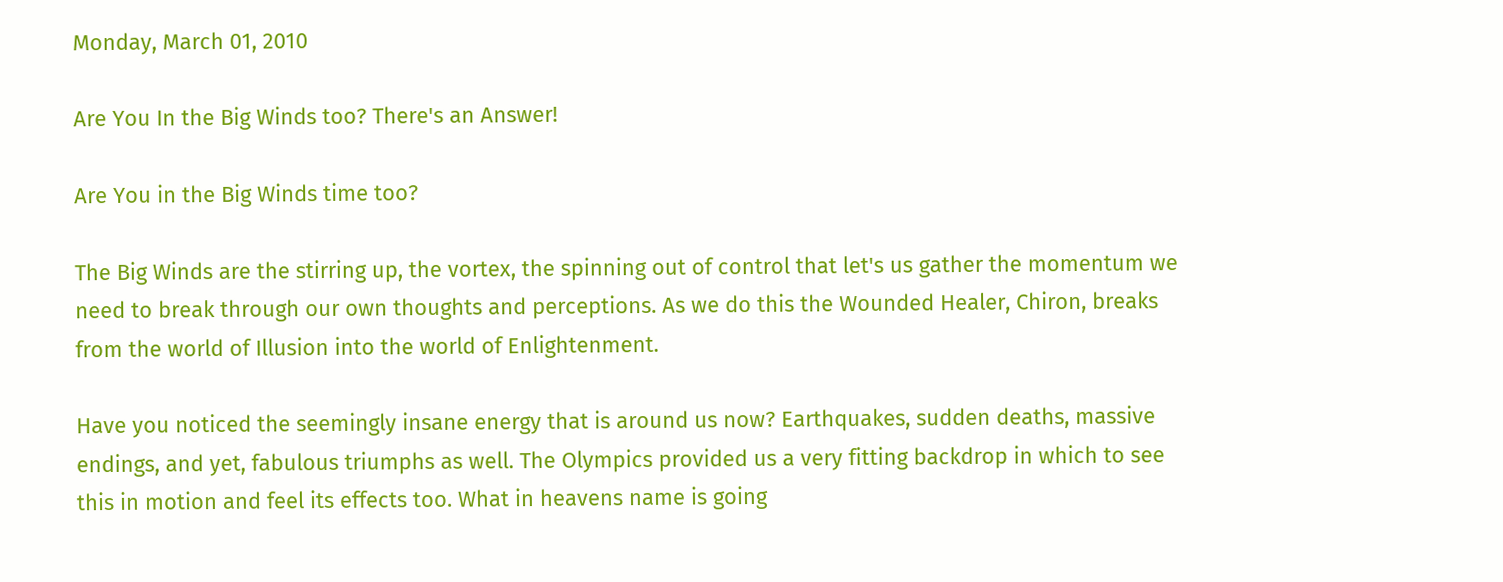Monday, March 01, 2010

Are You In the Big Winds too? There's an Answer!

Are You in the Big Winds time too?

The Big Winds are the stirring up, the vortex, the spinning out of control that let's us gather the momentum we need to break through our own thoughts and perceptions. As we do this the Wounded Healer, Chiron, breaks from the world of Illusion into the world of Enlightenment.

Have you noticed the seemingly insane energy that is around us now? Earthquakes, sudden deaths, massive endings, and yet, fabulous triumphs as well. The Olympics provided us a very fitting backdrop in which to see this in motion and feel its effects too. What in heavens name is going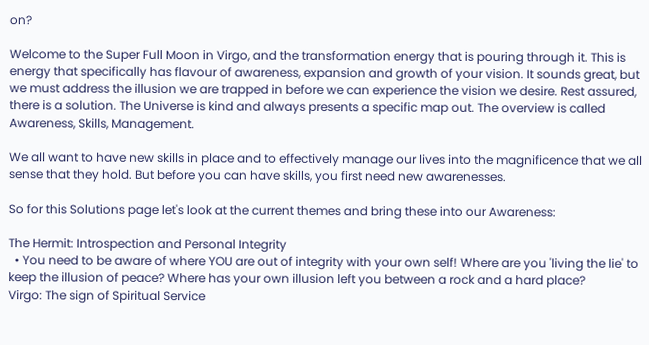on?

Welcome to the Super Full Moon in Virgo, and the transformation energy that is pouring through it. This is energy that specifically has flavour of awareness, expansion and growth of your vision. It sounds great, but we must address the illusion we are trapped in before we can experience the vision we desire. Rest assured, there is a solution. The Universe is kind and always presents a specific map out. The overview is called Awareness, Skills, Management.

We all want to have new skills in place and to effectively manage our lives into the magnificence that we all sense that they hold. But before you can have skills, you first need new awarenesses.

So for this Solutions page let's look at the current themes and bring these into our Awareness:

The Hermit: Introspection and Personal Integrity
  • You need to be aware of where YOU are out of integrity with your own self! Where are you 'living the lie' to keep the illusion of peace? Where has your own illusion left you between a rock and a hard place?
Virgo: The sign of Spiritual Service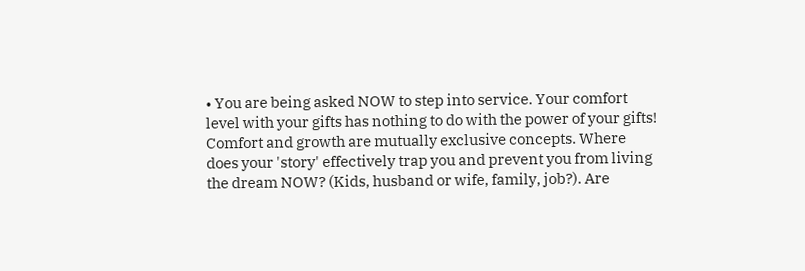• You are being asked NOW to step into service. Your comfort level with your gifts has nothing to do with the power of your gifts! Comfort and growth are mutually exclusive concepts. Where does your 'story' effectively trap you and prevent you from living the dream NOW? (Kids, husband or wife, family, job?). Are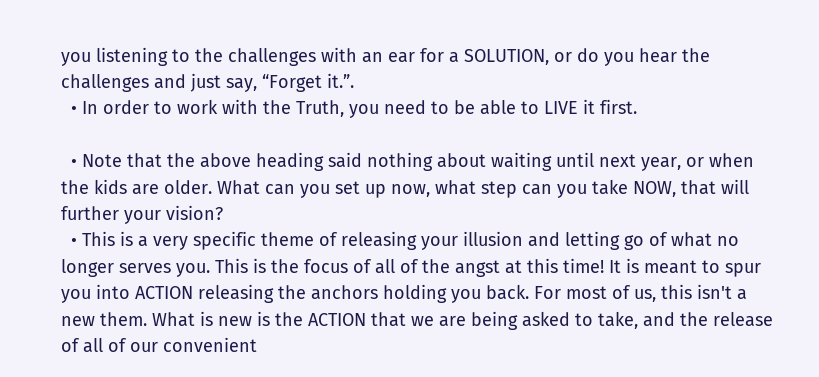you listening to the challenges with an ear for a SOLUTION, or do you hear the challenges and just say, “Forget it.”.
  • In order to work with the Truth, you need to be able to LIVE it first.

  • Note that the above heading said nothing about waiting until next year, or when the kids are older. What can you set up now, what step can you take NOW, that will further your vision?
  • This is a very specific theme of releasing your illusion and letting go of what no longer serves you. This is the focus of all of the angst at this time! It is meant to spur you into ACTION releasing the anchors holding you back. For most of us, this isn't a new them. What is new is the ACTION that we are being asked to take, and the release of all of our convenient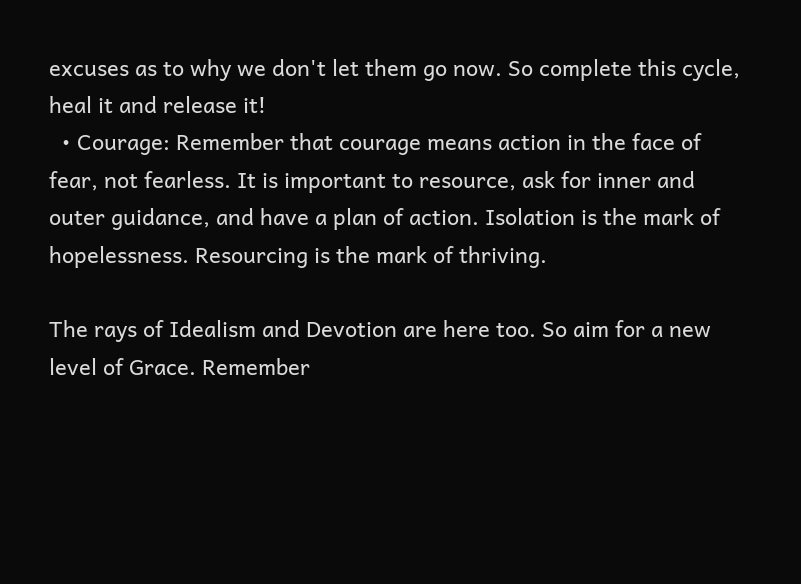excuses as to why we don't let them go now. So complete this cycle, heal it and release it!
  • Courage: Remember that courage means action in the face of fear, not fearless. It is important to resource, ask for inner and outer guidance, and have a plan of action. Isolation is the mark of hopelessness. Resourcing is the mark of thriving.

The rays of Idealism and Devotion are here too. So aim for a new level of Grace. Remember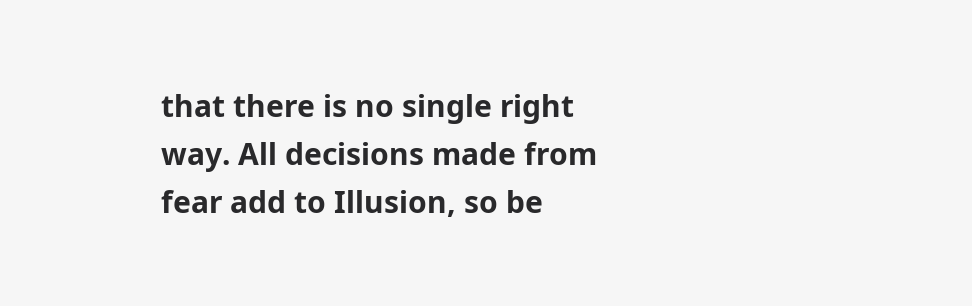that there is no single right way. All decisions made from fear add to Illusion, so be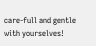care-full and gentle with yourselves!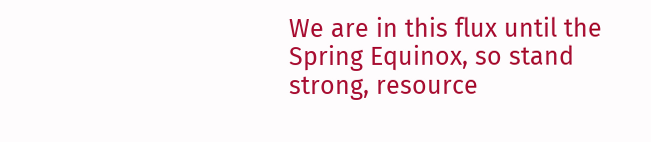We are in this flux until the Spring Equinox, so stand strong, resource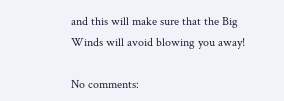and this will make sure that the Big Winds will avoid blowing you away!

No comments: